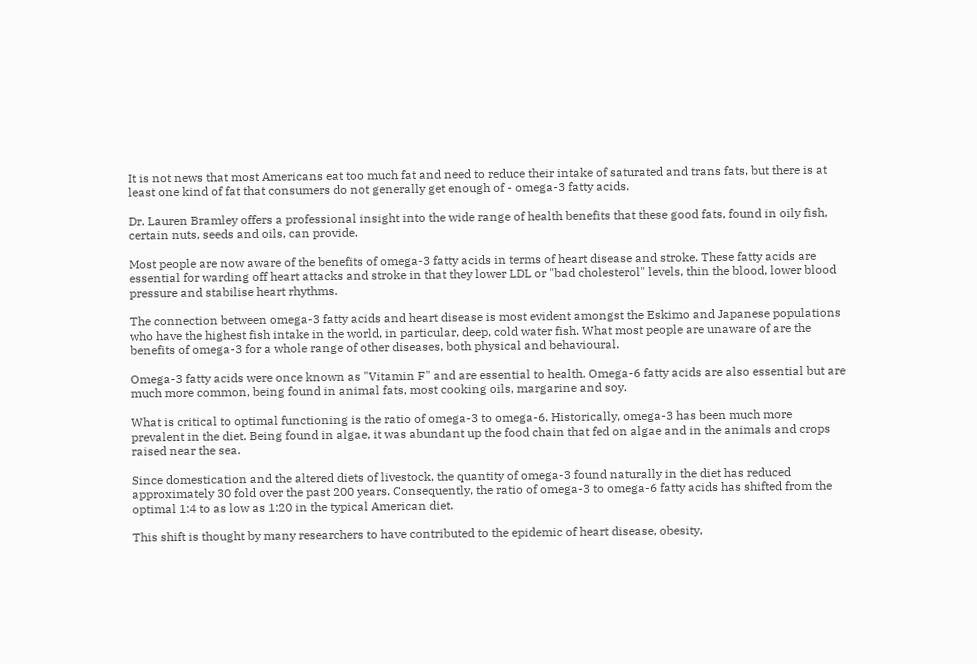It is not news that most Americans eat too much fat and need to reduce their intake of saturated and trans fats, but there is at least one kind of fat that consumers do not generally get enough of - omega-3 fatty acids.

Dr. Lauren Bramley offers a professional insight into the wide range of health benefits that these good fats, found in oily fish, certain nuts, seeds and oils, can provide.

Most people are now aware of the benefits of omega-3 fatty acids in terms of heart disease and stroke. These fatty acids are essential for warding off heart attacks and stroke in that they lower LDL or "bad cholesterol" levels, thin the blood, lower blood pressure and stabilise heart rhythms.

The connection between omega-3 fatty acids and heart disease is most evident amongst the Eskimo and Japanese populations who have the highest fish intake in the world, in particular, deep, cold water fish. What most people are unaware of are the benefits of omega-3 for a whole range of other diseases, both physical and behavioural.

Omega-3 fatty acids were once known as "Vitamin F" and are essential to health. Omega-6 fatty acids are also essential but are much more common, being found in animal fats, most cooking oils, margarine and soy.

What is critical to optimal functioning is the ratio of omega-3 to omega-6. Historically, omega-3 has been much more prevalent in the diet. Being found in algae, it was abundant up the food chain that fed on algae and in the animals and crops raised near the sea.

Since domestication and the altered diets of livestock, the quantity of omega-3 found naturally in the diet has reduced approximately 30 fold over the past 200 years. Consequently, the ratio of omega-3 to omega-6 fatty acids has shifted from the optimal 1:4 to as low as 1:20 in the typical American diet.

This shift is thought by many researchers to have contributed to the epidemic of heart disease, obesity,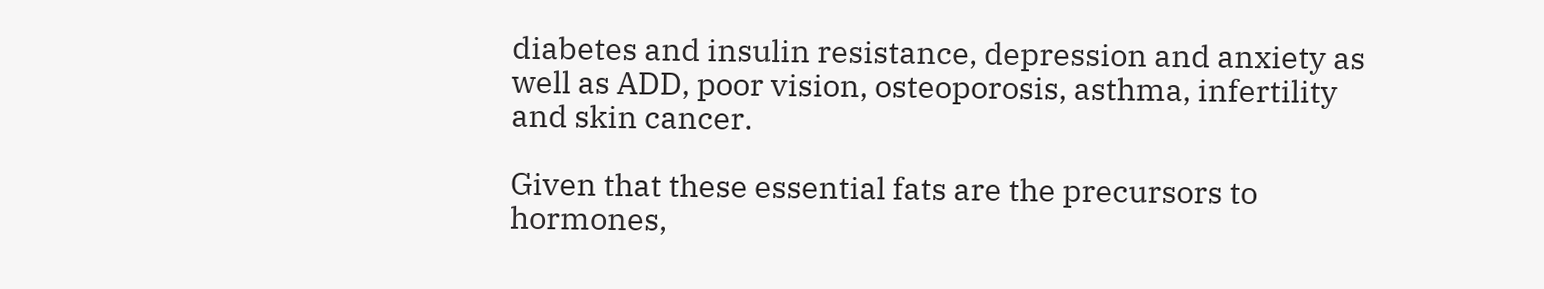diabetes and insulin resistance, depression and anxiety as well as ADD, poor vision, osteoporosis, asthma, infertility and skin cancer.

Given that these essential fats are the precursors to hormones,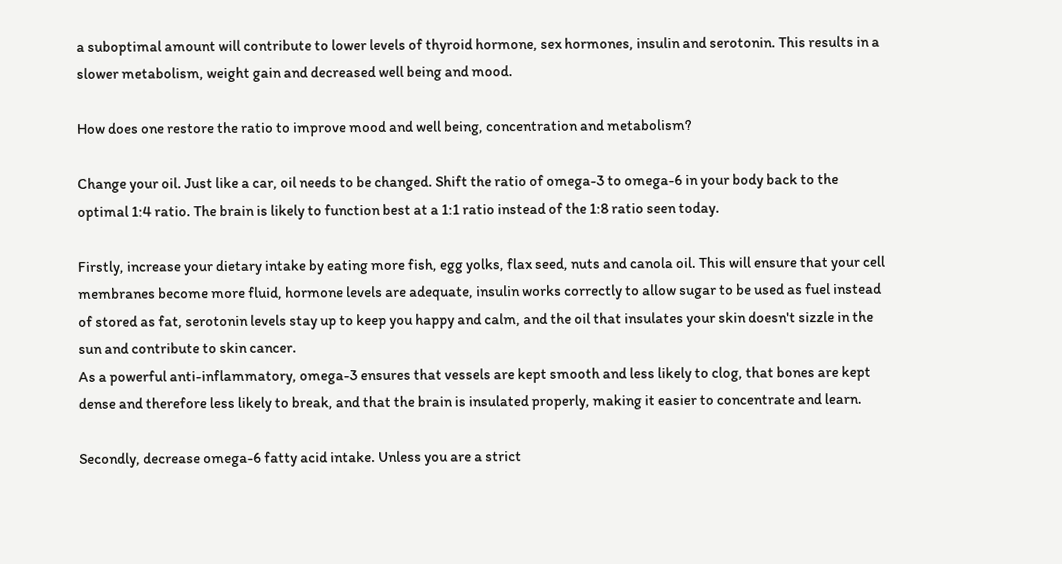a suboptimal amount will contribute to lower levels of thyroid hormone, sex hormones, insulin and serotonin. This results in a slower metabolism, weight gain and decreased well being and mood.

How does one restore the ratio to improve mood and well being, concentration and metabolism?

Change your oil. Just like a car, oil needs to be changed. Shift the ratio of omega-3 to omega-6 in your body back to the optimal 1:4 ratio. The brain is likely to function best at a 1:1 ratio instead of the 1:8 ratio seen today.

Firstly, increase your dietary intake by eating more fish, egg yolks, flax seed, nuts and canola oil. This will ensure that your cell membranes become more fluid, hormone levels are adequate, insulin works correctly to allow sugar to be used as fuel instead of stored as fat, serotonin levels stay up to keep you happy and calm, and the oil that insulates your skin doesn't sizzle in the sun and contribute to skin cancer.
As a powerful anti-inflammatory, omega-3 ensures that vessels are kept smooth and less likely to clog, that bones are kept dense and therefore less likely to break, and that the brain is insulated properly, making it easier to concentrate and learn.

Secondly, decrease omega-6 fatty acid intake. Unless you are a strict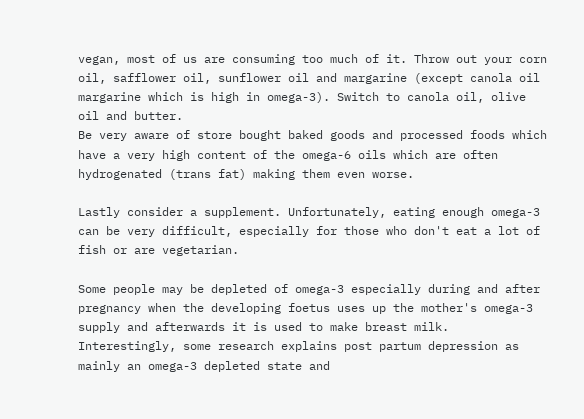vegan, most of us are consuming too much of it. Throw out your corn oil, safflower oil, sunflower oil and margarine (except canola oil margarine which is high in omega-3). Switch to canola oil, olive oil and butter.
Be very aware of store bought baked goods and processed foods which have a very high content of the omega-6 oils which are often hydrogenated (trans fat) making them even worse.

Lastly consider a supplement. Unfortunately, eating enough omega-3 can be very difficult, especially for those who don't eat a lot of fish or are vegetarian.

Some people may be depleted of omega-3 especially during and after pregnancy when the developing foetus uses up the mother's omega-3 supply and afterwards it is used to make breast milk. Interestingly, some research explains post partum depression as mainly an omega-3 depleted state and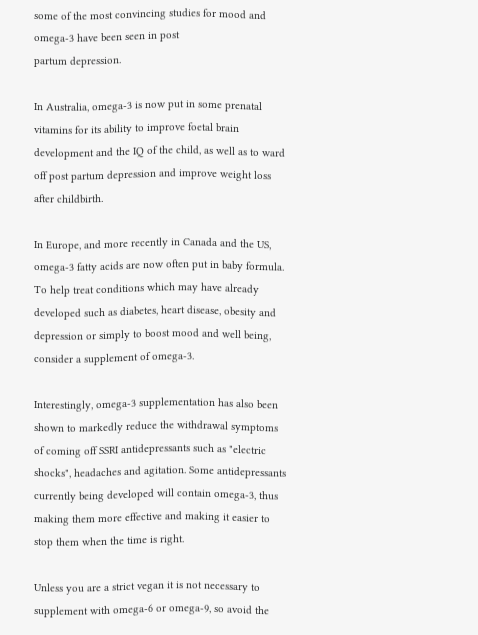some of the most convincing studies for mood and omega-3 have been seen in post
partum depression.

In Australia, omega-3 is now put in some prenatal vitamins for its ability to improve foetal brain development and the IQ of the child, as well as to ward off post partum depression and improve weight loss after childbirth.

In Europe, and more recently in Canada and the US, omega-3 fatty acids are now often put in baby formula. To help treat conditions which may have already developed such as diabetes, heart disease, obesity and depression or simply to boost mood and well being, consider a supplement of omega-3.

Interestingly, omega-3 supplementation has also been shown to markedly reduce the withdrawal symptoms of coming off SSRI antidepressants such as "electric shocks", headaches and agitation. Some antidepressants currently being developed will contain omega-3, thus making them more effective and making it easier to stop them when the time is right.

Unless you are a strict vegan it is not necessary to supplement with omega-6 or omega-9, so avoid the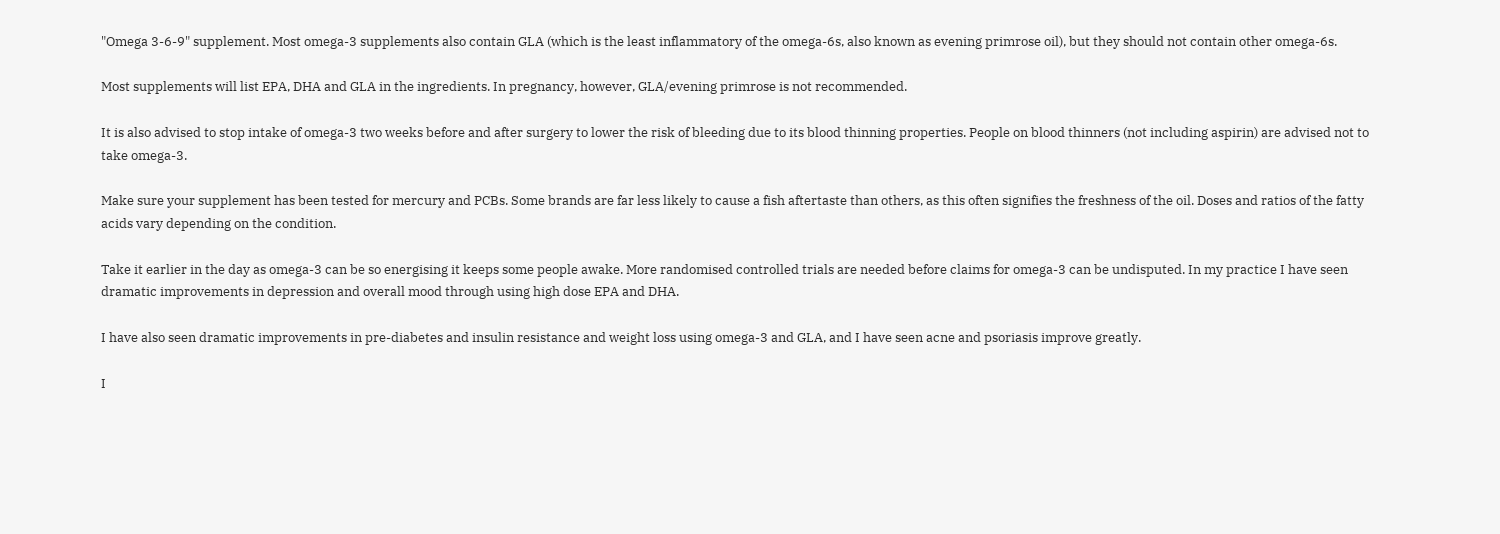"Omega 3-6-9" supplement. Most omega-3 supplements also contain GLA (which is the least inflammatory of the omega-6s, also known as evening primrose oil), but they should not contain other omega-6s.

Most supplements will list EPA, DHA and GLA in the ingredients. In pregnancy, however, GLA/evening primrose is not recommended.

It is also advised to stop intake of omega-3 two weeks before and after surgery to lower the risk of bleeding due to its blood thinning properties. People on blood thinners (not including aspirin) are advised not to take omega-3.

Make sure your supplement has been tested for mercury and PCBs. Some brands are far less likely to cause a fish aftertaste than others, as this often signifies the freshness of the oil. Doses and ratios of the fatty acids vary depending on the condition.

Take it earlier in the day as omega-3 can be so energising it keeps some people awake. More randomised controlled trials are needed before claims for omega-3 can be undisputed. In my practice I have seen dramatic improvements in depression and overall mood through using high dose EPA and DHA.

I have also seen dramatic improvements in pre-diabetes and insulin resistance and weight loss using omega-3 and GLA, and I have seen acne and psoriasis improve greatly.

I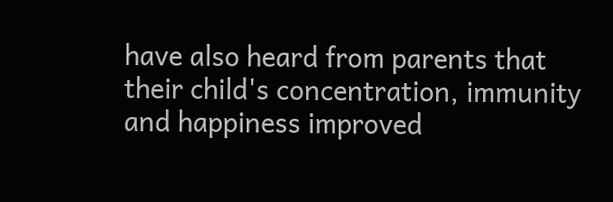have also heard from parents that their child's concentration, immunity and happiness improved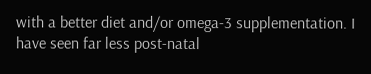with a better diet and/or omega-3 supplementation. I have seen far less post-natal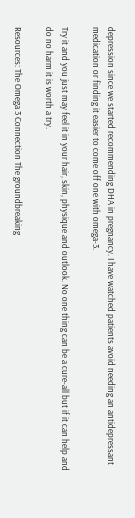depression since we started recommending DHA in pregnancy. I have watched patients avoid needing an antidepressant medication or finding it easier to come off one with omega-3.

Try it and you just may feel it in your hair, skin, physique and outlook. No one thing can be a cure-all but if it can help and do no harm it is worth a try.

Resources: The Omega 3 Connection The groundbreaking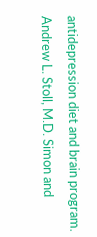antidepression diet and brain program. Andrew L. Stoll, M.D. Simon and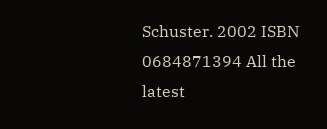Schuster. 2002 ISBN 0684871394 All the latest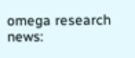omega research news: